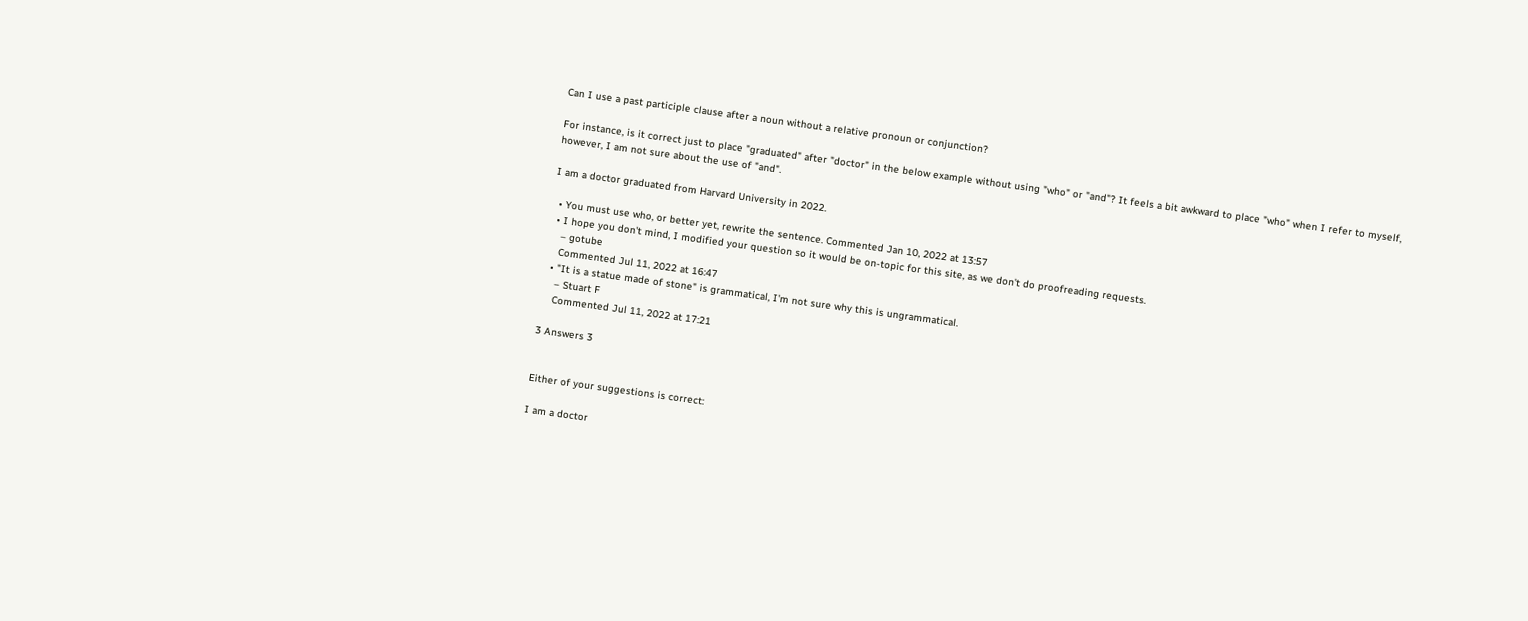Can I use a past participle clause after a noun without a relative pronoun or conjunction?

For instance, is it correct just to place "graduated" after "doctor" in the below example without using "who" or "and"? It feels a bit awkward to place "who" when I refer to myself, however, I am not sure about the use of "and".

I am a doctor graduated from Harvard University in 2022.

  • You must use who, or better yet, rewrite the sentence. Commented Jan 10, 2022 at 13:57
  • I hope you don't mind, I modified your question so it would be on-topic for this site, as we don't do proofreading requests.
    – gotube
    Commented Jul 11, 2022 at 16:47
  • "It is a statue made of stone" is grammatical, I'm not sure why this is ungrammatical.
    – Stuart F
    Commented Jul 11, 2022 at 17:21

3 Answers 3


Either of your suggestions is correct:

I am a doctor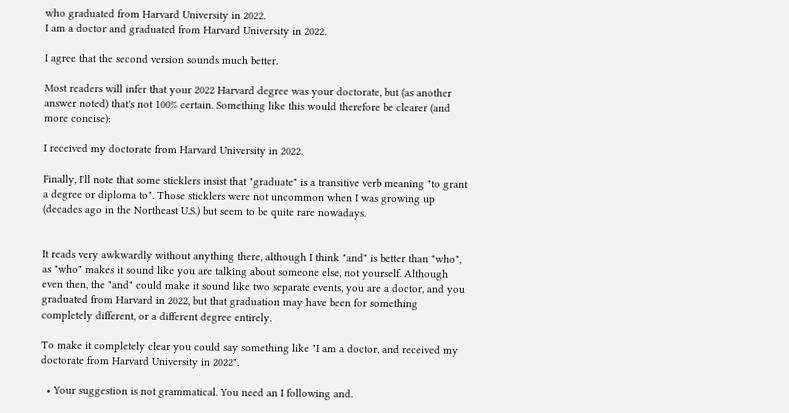who graduated from Harvard University in 2022.
I am a doctor and graduated from Harvard University in 2022.

I agree that the second version sounds much better.

Most readers will infer that your 2022 Harvard degree was your doctorate, but (as another answer noted) that's not 100% certain. Something like this would therefore be clearer (and more concise):

I received my doctorate from Harvard University in 2022.

Finally, I'll note that some sticklers insist that "graduate" is a transitive verb meaning "to grant a degree or diploma to". Those sticklers were not uncommon when I was growing up (decades ago in the Northeast U.S.) but seem to be quite rare nowadays.


It reads very awkwardly without anything there, although I think "and" is better than "who", as "who" makes it sound like you are talking about someone else, not yourself. Although even then, the "and" could make it sound like two separate events, you are a doctor, and you graduated from Harvard in 2022, but that graduation may have been for something completely different, or a different degree entirely.

To make it completely clear you could say something like "I am a doctor, and received my doctorate from Harvard University in 2022".

  • Your suggestion is not grammatical. You need an I following and.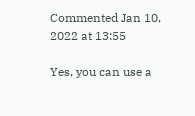Commented Jan 10, 2022 at 13:55

Yes, you can use a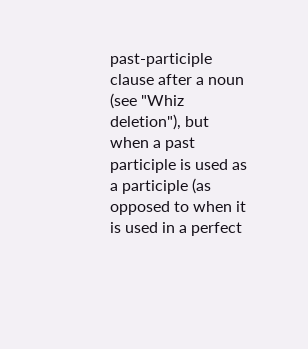past-participle clause after a noun (see "Whiz deletion"), but when a past participle is used as a participle (as opposed to when it is used in a perfect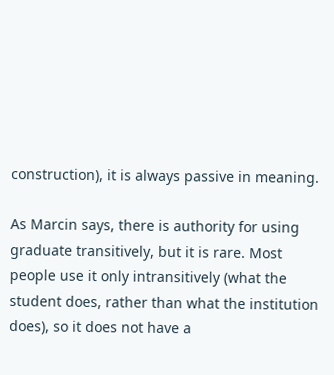construction), it is always passive in meaning.

As Marcin says, there is authority for using graduate transitively, but it is rare. Most people use it only intransitively (what the student does, rather than what the institution does), so it does not have a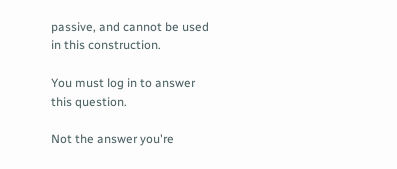passive, and cannot be used in this construction.

You must log in to answer this question.

Not the answer you're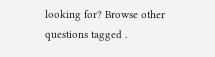looking for? Browse other questions tagged .